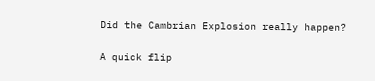Did the Cambrian Explosion really happen?

A quick flip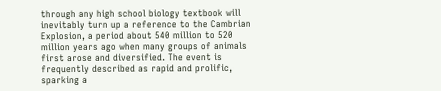through any high school biology textbook will inevitably turn up a reference to the Cambrian Explosion, a period about 540 million to 520 million years ago when many groups of animals first arose and diversified. The event is frequently described as rapid and prolific, sparking a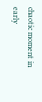chaotic moment in early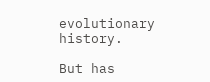evolutionary history.

But has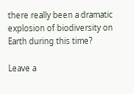there really been a dramatic explosion of biodiversity on Earth during this time?

Leave a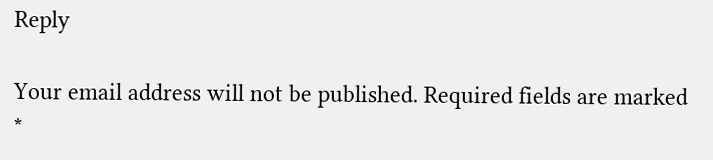Reply

Your email address will not be published. Required fields are marked *